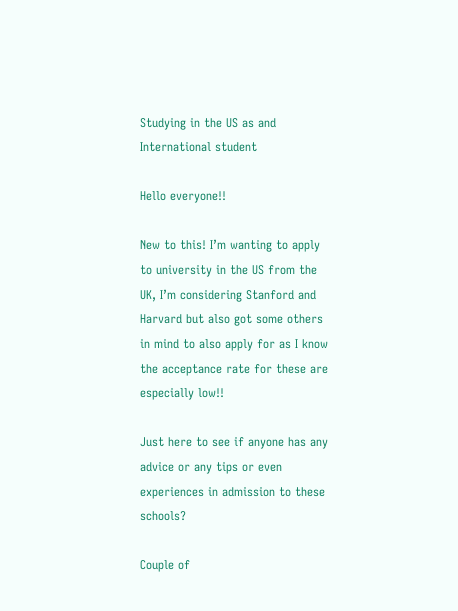Studying in the US as and International student

Hello everyone!!

New to this! I’m wanting to apply to university in the US from the UK, I’m considering Stanford and Harvard but also got some others in mind to also apply for as I know the acceptance rate for these are especially low!!

Just here to see if anyone has any advice or any tips or even experiences in admission to these schools?

Couple of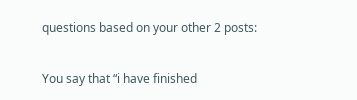questions based on your other 2 posts:

You say that “i have finished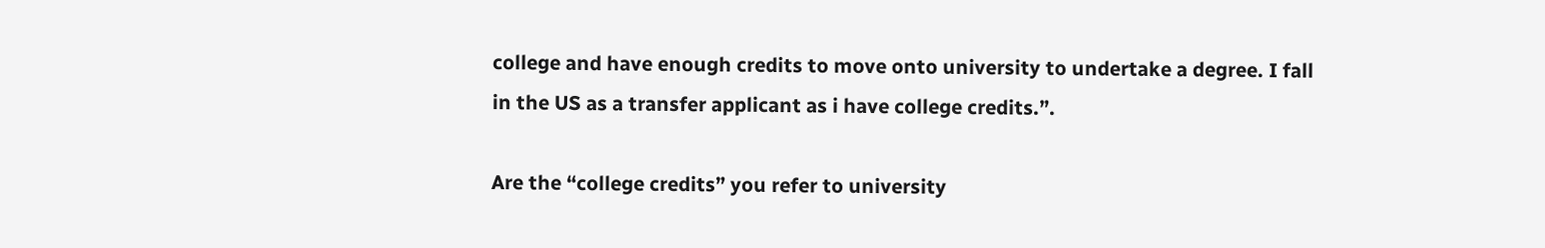college and have enough credits to move onto university to undertake a degree. I fall in the US as a transfer applicant as i have college credits.”.

Are the “college credits” you refer to university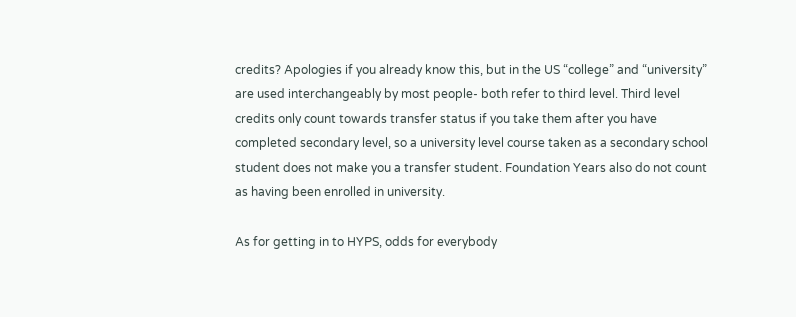credits? Apologies if you already know this, but in the US “college” and “university” are used interchangeably by most people- both refer to third level. Third level credits only count towards transfer status if you take them after you have completed secondary level, so a university level course taken as a secondary school student does not make you a transfer student. Foundation Years also do not count as having been enrolled in university.

As for getting in to HYPS, odds for everybody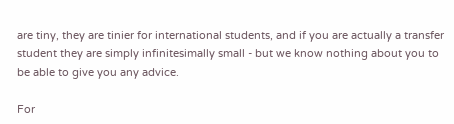are tiny, they are tinier for international students, and if you are actually a transfer student they are simply infinitesimally small - but we know nothing about you to be able to give you any advice.

For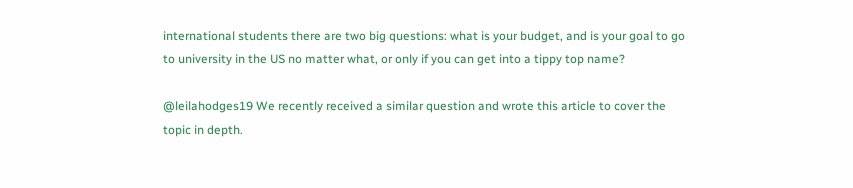international students there are two big questions: what is your budget, and is your goal to go to university in the US no matter what, or only if you can get into a tippy top name?

@leilahodges19 We recently received a similar question and wrote this article to cover the topic in depth.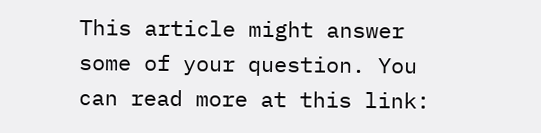This article might answer some of your question. You can read more at this link: